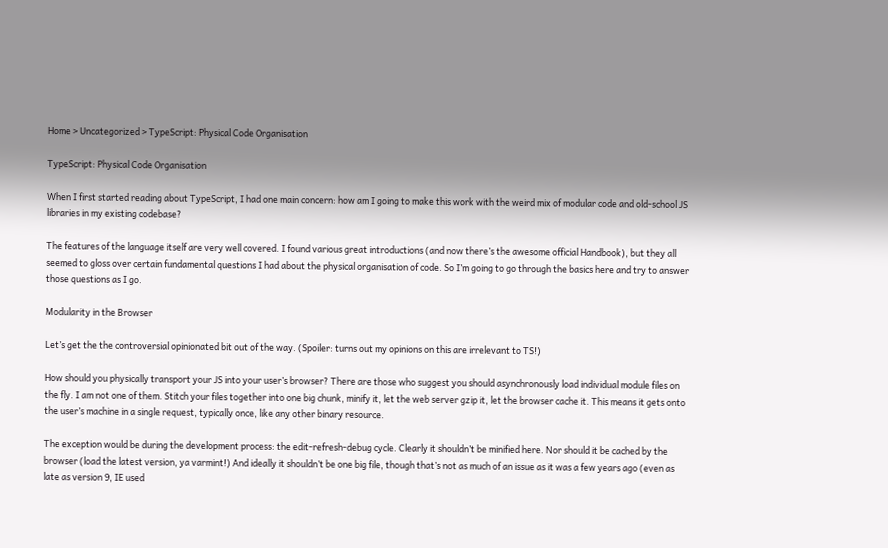Home > Uncategorized > TypeScript: Physical Code Organisation

TypeScript: Physical Code Organisation

When I first started reading about TypeScript, I had one main concern: how am I going to make this work with the weird mix of modular code and old-school JS libraries in my existing codebase?

The features of the language itself are very well covered. I found various great introductions (and now there’s the awesome official Handbook), but they all seemed to gloss over certain fundamental questions I had about the physical organisation of code. So I’m going to go through the basics here and try to answer those questions as I go.

Modularity in the Browser

Let’s get the the controversial opinionated bit out of the way. (Spoiler: turns out my opinions on this are irrelevant to TS!)

How should you physically transport your JS into your user’s browser? There are those who suggest you should asynchronously load individual module files on the fly. I am not one of them. Stitch your files together into one big chunk, minify it, let the web server gzip it, let the browser cache it. This means it gets onto the user’s machine in a single request, typically once, like any other binary resource.

The exception would be during the development process: the edit-refresh-debug cycle. Clearly it shouldn’t be minified here. Nor should it be cached by the browser (load the latest version, ya varmint!) And ideally it shouldn’t be one big file, though that’s not as much of an issue as it was a few years ago (even as late as version 9, IE used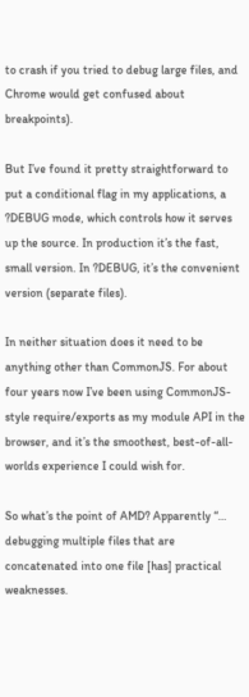to crash if you tried to debug large files, and Chrome would get confused about breakpoints).

But I’ve found it pretty straightforward to put a conditional flag in my applications, a ?DEBUG mode, which controls how it serves up the source. In production it’s the fast, small version. In ?DEBUG, it’s the convenient version (separate files).

In neither situation does it need to be anything other than CommonJS. For about four years now I’ve been using CommonJS-style require/exports as my module API in the browser, and it’s the smoothest, best-of-all-worlds experience I could wish for.

So what’s the point of AMD? Apparently “… debugging multiple files that are concatenated into one file [has] practical weaknesses.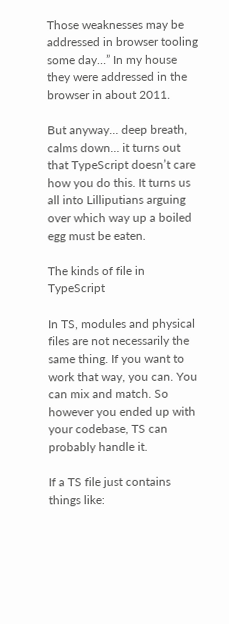Those weaknesses may be addressed in browser tooling some day…” In my house they were addressed in the browser in about 2011.

But anyway… deep breath, calms down… it turns out that TypeScript doesn’t care how you do this. It turns us all into Lilliputians arguing over which way up a boiled egg must be eaten.

The kinds of file in TypeScript

In TS, modules and physical files are not necessarily the same thing. If you want to work that way, you can. You can mix and match. So however you ended up with your codebase, TS can probably handle it.

If a TS file just contains things like: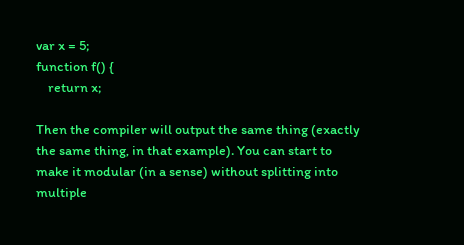var x = 5;
function f() {
    return x;

Then the compiler will output the same thing (exactly the same thing, in that example). You can start to make it modular (in a sense) without splitting into multiple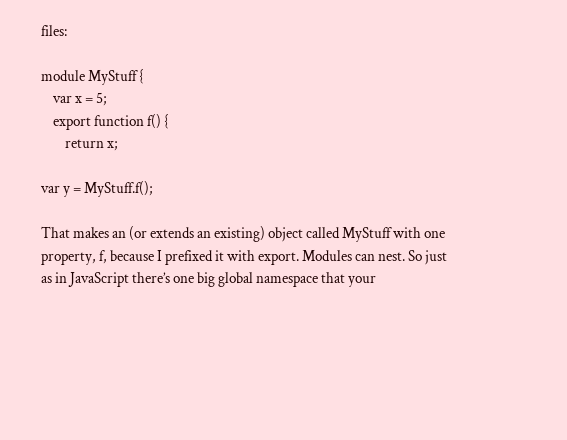files:

module MyStuff {
    var x = 5;
    export function f() {
        return x;

var y = MyStuff.f();

That makes an (or extends an existing) object called MyStuff with one property, f, because I prefixed it with export. Modules can nest. So just as in JavaScript there’s one big global namespace that your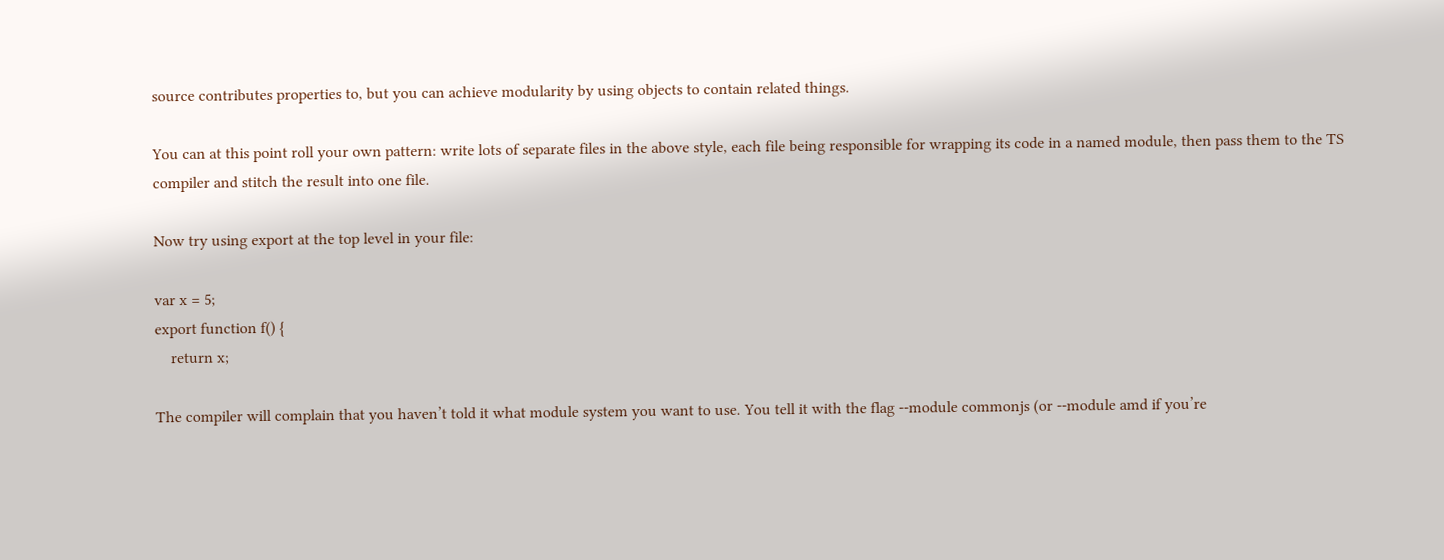source contributes properties to, but you can achieve modularity by using objects to contain related things.

You can at this point roll your own pattern: write lots of separate files in the above style, each file being responsible for wrapping its code in a named module, then pass them to the TS compiler and stitch the result into one file.

Now try using export at the top level in your file:

var x = 5;
export function f() {
    return x;

The compiler will complain that you haven’t told it what module system you want to use. You tell it with the flag --module commonjs (or --module amd if you’re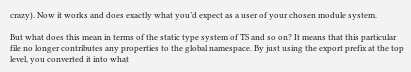crazy). Now it works and does exactly what you’d expect as a user of your chosen module system.

But what does this mean in terms of the static type system of TS and so on? It means that this particular file no longer contributes any properties to the global namespace. By just using the export prefix at the top level, you converted it into what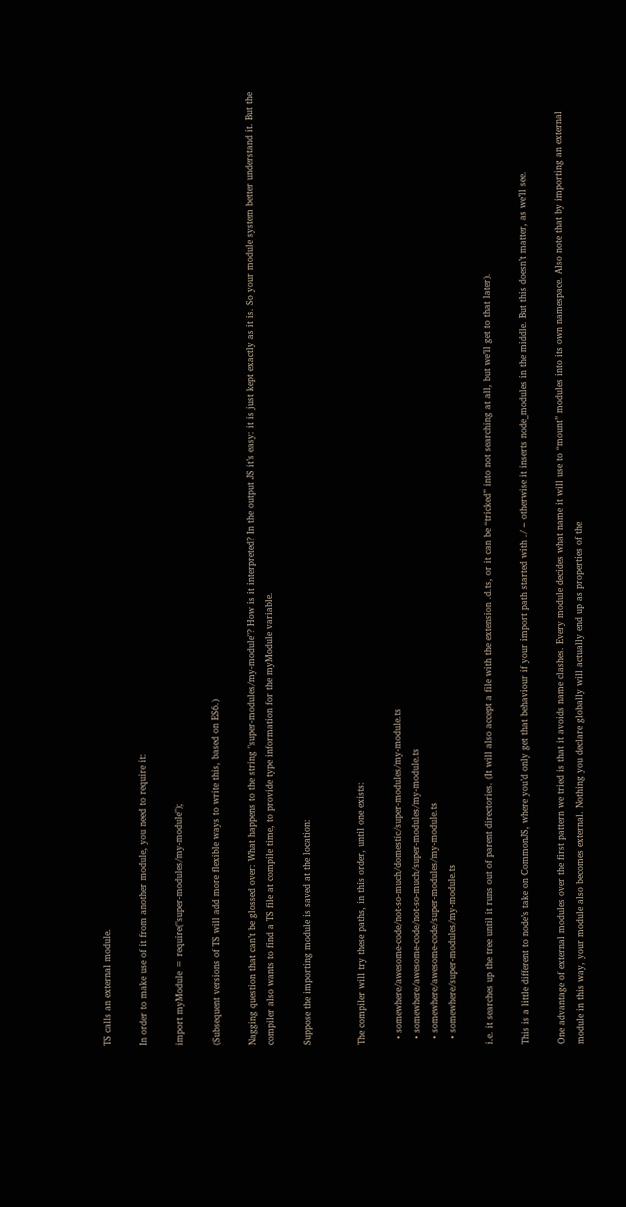TS calls an external module.

In order to make use of it from another module, you need to require it:

import myModule = require("super-modules/my-module");

(Subsequent versions of TS will add more flexible ways to write this, based on ES6.)

Nagging question that can’t be glossed over: What happens to the string "super-modules/my-module"? How is it interpreted? In the output JS it’s easy: it is just kept exactly as it is. So your module system better understand it. But the compiler also wants to find a TS file at compile time, to provide type information for the myModule variable.

Suppose the importing module is saved at the location:


The compiler will try these paths, in this order, until one exists:

  • somewhere/awesome-code/not-so-much/domestic/super-modules/my-module.ts
  • somewhere/awesome-code/not-so-much/super-modules/my-module.ts
  • somewhere/awesome-code/super-modules/my-module.ts
  • somewhere/super-modules/my-module.ts

i.e. it searches up the tree until it runs out of parent directories. (It will also accept a file with the extension .d.ts, or it can be “tricked” into not searching at all, but we’ll get to that later).

This is a little different to node’s take on CommonJS, where you’d only get that behaviour if your import path started with ./ – otherwise it inserts node_modules in the middle. But this doesn’t matter, as we’ll see.

One advantage of external modules over the first pattern we tried is that it avoids name clashes. Every module decides what name it will use to “mount” modules into its own namespace. Also note that by importing an external module in this way, your module also becomes external. Nothing you declare globally will actually end up as properties of the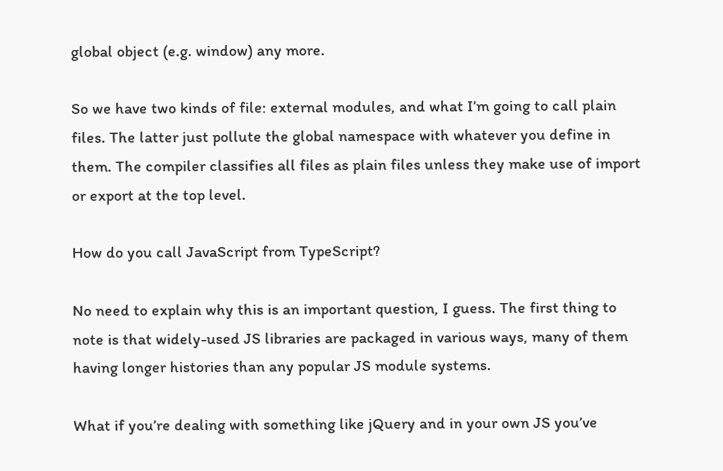global object (e.g. window) any more.

So we have two kinds of file: external modules, and what I’m going to call plain files. The latter just pollute the global namespace with whatever you define in them. The compiler classifies all files as plain files unless they make use of import or export at the top level.

How do you call JavaScript from TypeScript?

No need to explain why this is an important question, I guess. The first thing to note is that widely-used JS libraries are packaged in various ways, many of them having longer histories than any popular JS module systems.

What if you’re dealing with something like jQuery and in your own JS you’ve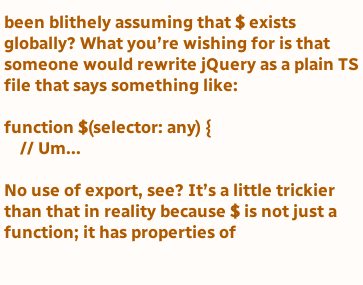been blithely assuming that $ exists globally? What you’re wishing for is that someone would rewrite jQuery as a plain TS file that says something like:

function $(selector: any) {
    // Um...

No use of export, see? It’s a little trickier than that in reality because $ is not just a function; it has properties of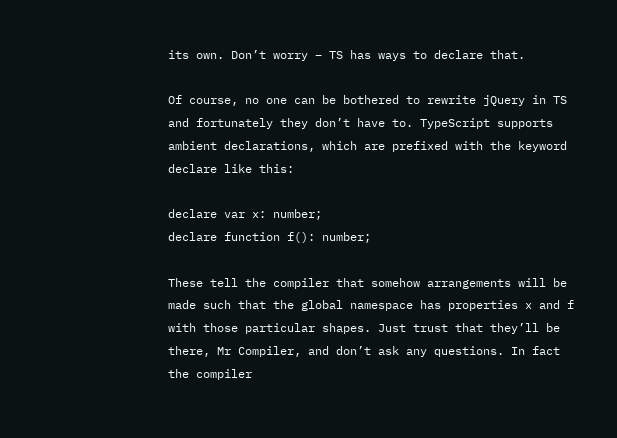its own. Don’t worry – TS has ways to declare that.

Of course, no one can be bothered to rewrite jQuery in TS and fortunately they don’t have to. TypeScript supports ambient declarations, which are prefixed with the keyword declare like this:

declare var x: number;
declare function f(): number;

These tell the compiler that somehow arrangements will be made such that the global namespace has properties x and f with those particular shapes. Just trust that they’ll be there, Mr Compiler, and don’t ask any questions. In fact the compiler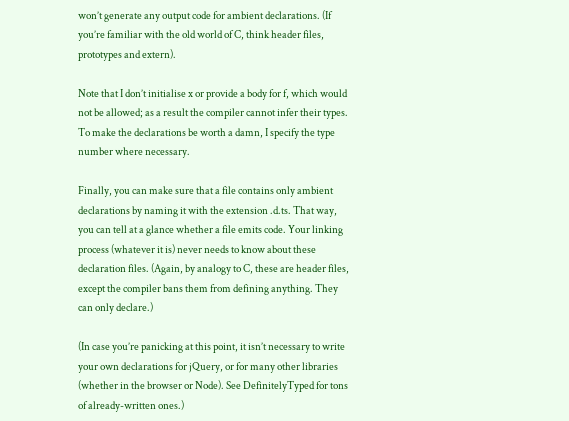won’t generate any output code for ambient declarations. (If you’re familiar with the old world of C, think header files, prototypes and extern).

Note that I don’t initialise x or provide a body for f, which would not be allowed; as a result the compiler cannot infer their types. To make the declarations be worth a damn, I specify the type number where necessary.

Finally, you can make sure that a file contains only ambient declarations by naming it with the extension .d.ts. That way, you can tell at a glance whether a file emits code. Your linking process (whatever it is) never needs to know about these declaration files. (Again, by analogy to C, these are header files, except the compiler bans them from defining anything. They can only declare.)

(In case you’re panicking at this point, it isn’t necessary to write your own declarations for jQuery, or for many other libraries (whether in the browser or Node). See DefinitelyTyped for tons of already-written ones.)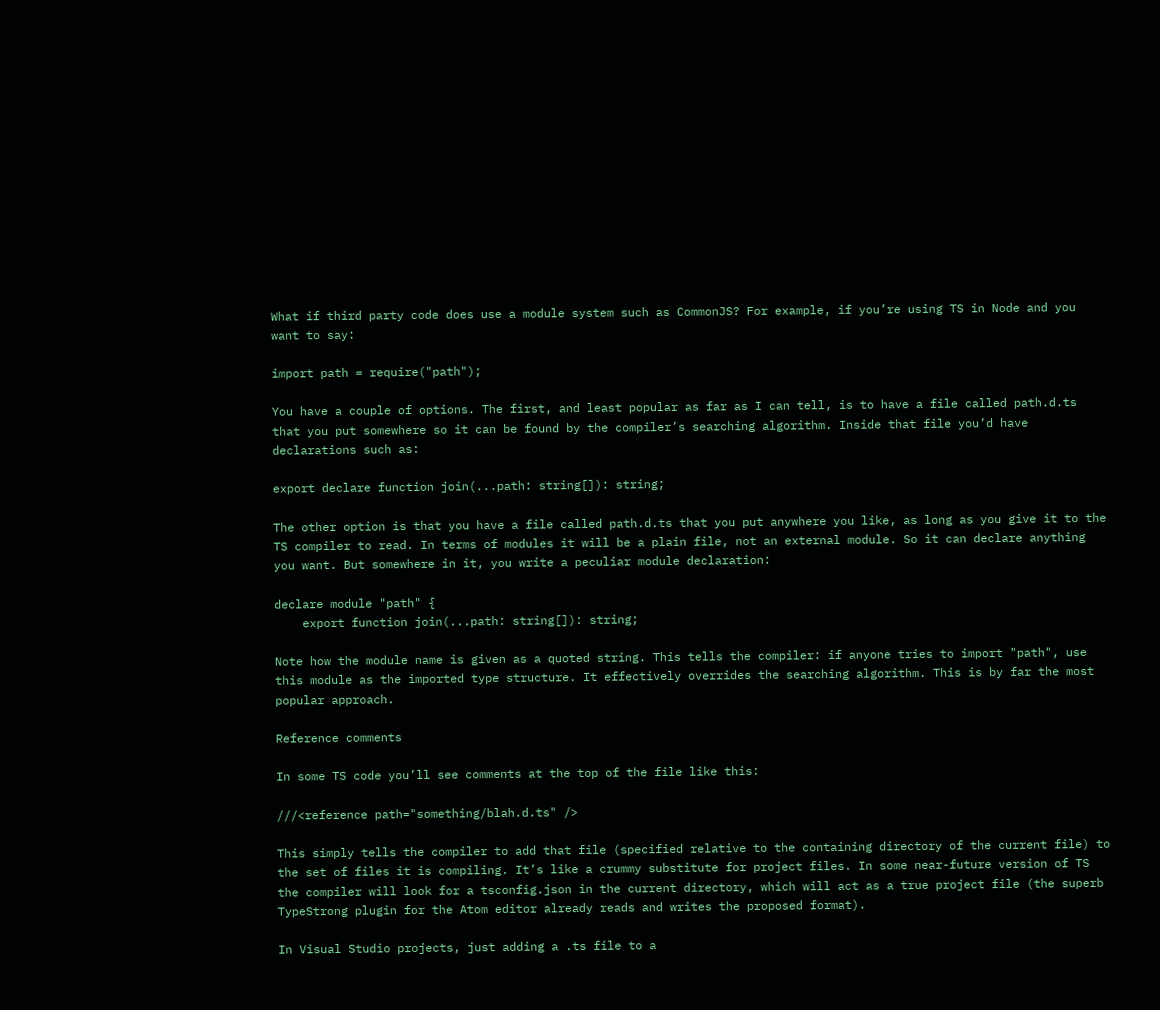What if third party code does use a module system such as CommonJS? For example, if you’re using TS in Node and you want to say:

import path = require("path");

You have a couple of options. The first, and least popular as far as I can tell, is to have a file called path.d.ts that you put somewhere so it can be found by the compiler’s searching algorithm. Inside that file you’d have declarations such as:

export declare function join(...path: string[]): string;

The other option is that you have a file called path.d.ts that you put anywhere you like, as long as you give it to the TS compiler to read. In terms of modules it will be a plain file, not an external module. So it can declare anything you want. But somewhere in it, you write a peculiar module declaration:

declare module "path" {
    export function join(...path: string[]): string;

Note how the module name is given as a quoted string. This tells the compiler: if anyone tries to import "path", use this module as the imported type structure. It effectively overrides the searching algorithm. This is by far the most popular approach.

Reference comments

In some TS code you’ll see comments at the top of the file like this:

///<reference path="something/blah.d.ts" />

This simply tells the compiler to add that file (specified relative to the containing directory of the current file) to the set of files it is compiling. It’s like a crummy substitute for project files. In some near-future version of TS the compiler will look for a tsconfig.json in the current directory, which will act as a true project file (the superb TypeStrong plugin for the Atom editor already reads and writes the proposed format).

In Visual Studio projects, just adding a .ts file to a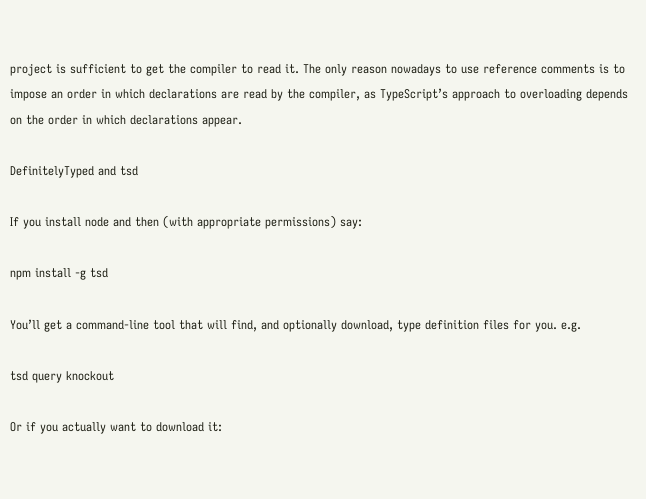project is sufficient to get the compiler to read it. The only reason nowadays to use reference comments is to impose an order in which declarations are read by the compiler, as TypeScript’s approach to overloading depends on the order in which declarations appear.

DefinitelyTyped and tsd

If you install node and then (with appropriate permissions) say:

npm install -g tsd

You’ll get a command-line tool that will find, and optionally download, type definition files for you. e.g.

tsd query knockout

Or if you actually want to download it: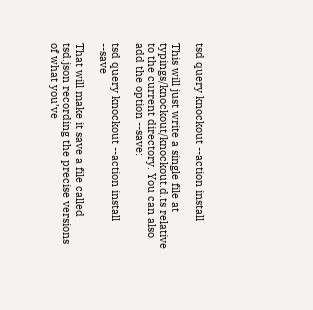tsd query knockout --action install

This will just write a single file at typings/knockout/knockout.d.ts relative to the current directory. You can also add the option --save:

tsd query knockout --action install --save

That will make it save a file called tsd.json recording the precise versions of what you’ve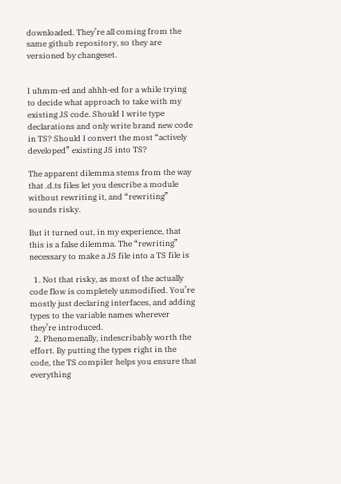downloaded. They’re all coming from the same github repository, so they are versioned by changeset.


I uhmm-ed and ahhh-ed for a while trying to decide what approach to take with my existing JS code. Should I write type declarations and only write brand new code in TS? Should I convert the most “actively developed” existing JS into TS?

The apparent dilemma stems from the way that .d.ts files let you describe a module without rewriting it, and “rewriting” sounds risky.

But it turned out, in my experience, that this is a false dilemma. The “rewriting” necessary to make a JS file into a TS file is

  1. Not that risky, as most of the actually code flow is completely unmodified. You’re mostly just declaring interfaces, and adding types to the variable names wherever they’re introduced.
  2. Phenomenally, indescribably worth the effort. By putting the types right in the code, the TS compiler helps you ensure that everything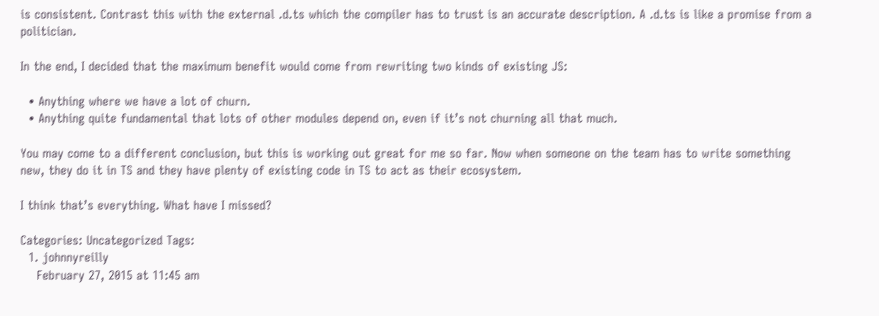is consistent. Contrast this with the external .d.ts which the compiler has to trust is an accurate description. A .d.ts is like a promise from a politician.

In the end, I decided that the maximum benefit would come from rewriting two kinds of existing JS:

  • Anything where we have a lot of churn.
  • Anything quite fundamental that lots of other modules depend on, even if it’s not churning all that much.

You may come to a different conclusion, but this is working out great for me so far. Now when someone on the team has to write something new, they do it in TS and they have plenty of existing code in TS to act as their ecosystem.

I think that’s everything. What have I missed?

Categories: Uncategorized Tags:
  1. johnnyreilly
    February 27, 2015 at 11:45 am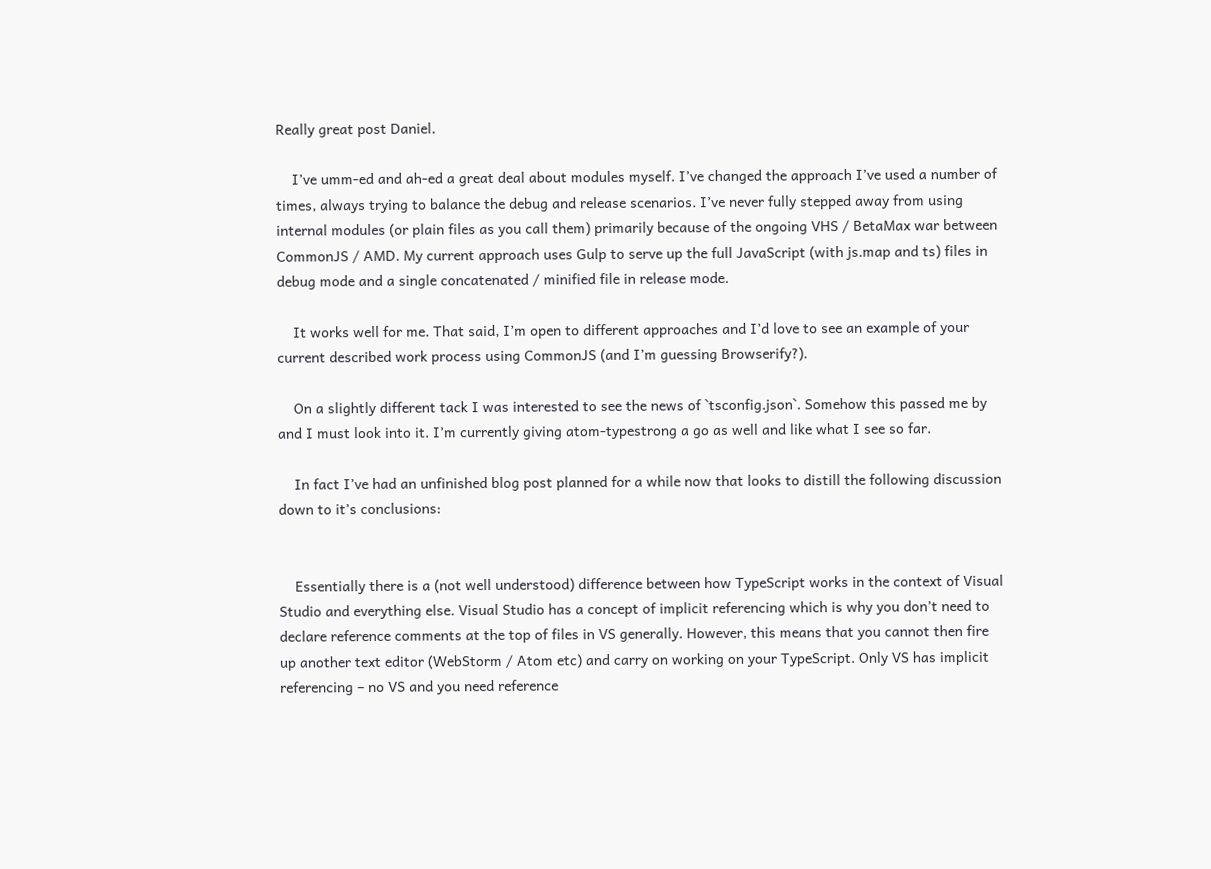Really great post Daniel.

    I’ve umm-ed and ah-ed a great deal about modules myself. I’ve changed the approach I’ve used a number of times, always trying to balance the debug and release scenarios. I’ve never fully stepped away from using internal modules (or plain files as you call them) primarily because of the ongoing VHS / BetaMax war between CommonJS / AMD. My current approach uses Gulp to serve up the full JavaScript (with js.map and ts) files in debug mode and a single concatenated / minified file in release mode.

    It works well for me. That said, I’m open to different approaches and I’d love to see an example of your current described work process using CommonJS (and I’m guessing Browserify?).

    On a slightly different tack I was interested to see the news of `tsconfig.json`. Somehow this passed me by and I must look into it. I’m currently giving atom-typestrong a go as well and like what I see so far.

    In fact I’ve had an unfinished blog post planned for a while now that looks to distill the following discussion down to it’s conclusions:


    Essentially there is a (not well understood) difference between how TypeScript works in the context of Visual Studio and everything else. Visual Studio has a concept of implicit referencing which is why you don’t need to declare reference comments at the top of files in VS generally. However, this means that you cannot then fire up another text editor (WebStorm / Atom etc) and carry on working on your TypeScript. Only VS has implicit referencing – no VS and you need reference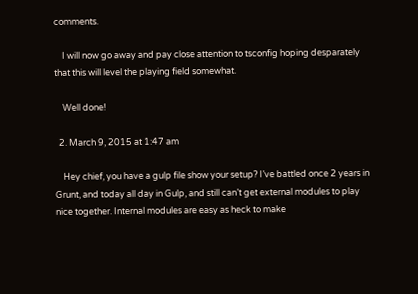comments.

    I will now go away and pay close attention to tsconfig hoping desparately that this will level the playing field somewhat.

    Well done!

  2. March 9, 2015 at 1:47 am

    Hey chief, you have a gulp file show your setup? I’ve battled once 2 years in Grunt, and today all day in Gulp, and still can’t get external modules to play nice together. Internal modules are easy as heck to make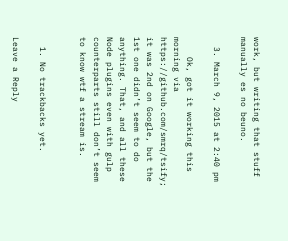work, but writing that stuff manually es no beuno.

  3. March 9, 2015 at 2:40 pm

    Ok, got it working this morning via https://github.com/smrq/tsify; it was 2nd on Google, but the 1st one didn’t seem to do anything. That, and all these Node plugins even with gulp counterparts still don’t seem to know wtf a stream is.


  1. No trackbacks yet.

Leave a Reply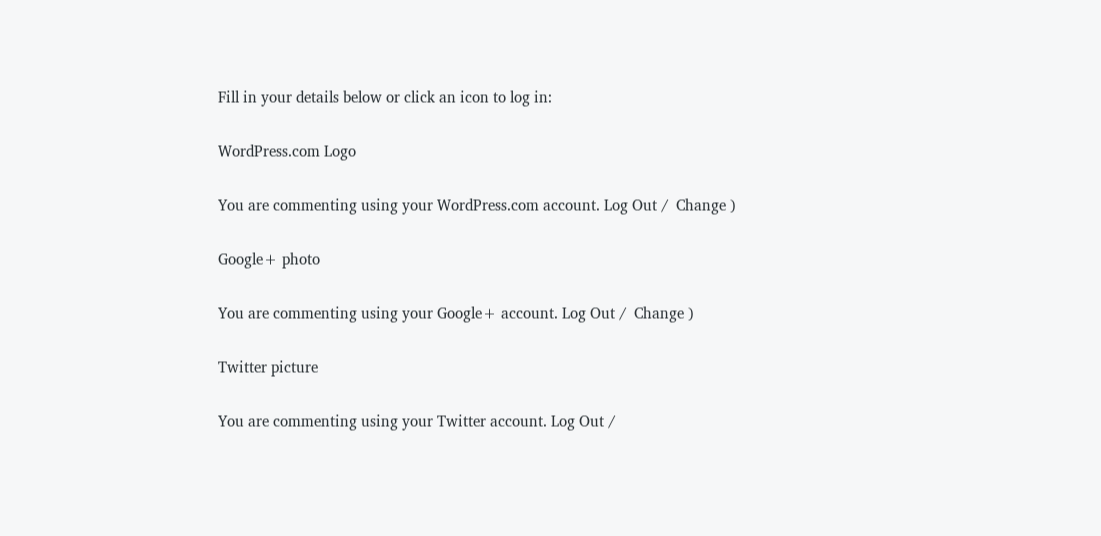Fill in your details below or click an icon to log in:

WordPress.com Logo

You are commenting using your WordPress.com account. Log Out /  Change )

Google+ photo

You are commenting using your Google+ account. Log Out /  Change )

Twitter picture

You are commenting using your Twitter account. Log Out /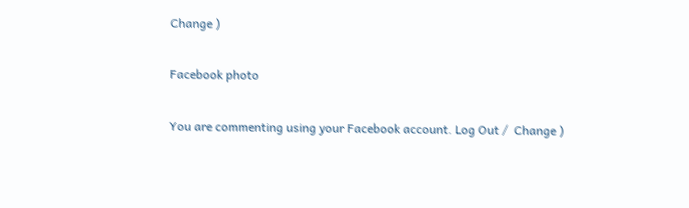Change )

Facebook photo

You are commenting using your Facebook account. Log Out /  Change )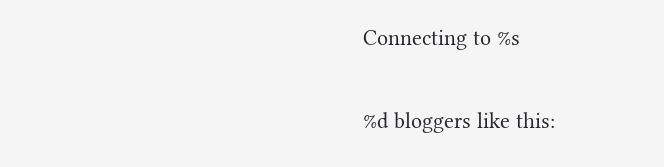Connecting to %s

%d bloggers like this: